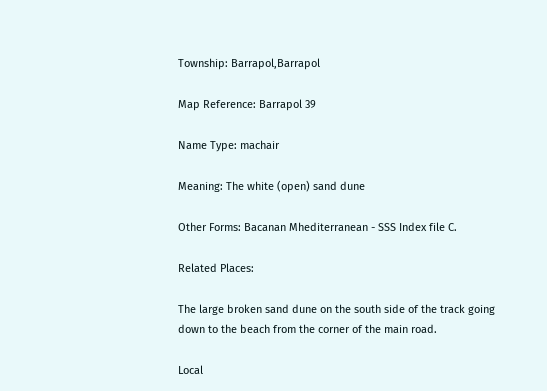Township: Barrapol,Barrapol

Map Reference: Barrapol 39

Name Type: machair

Meaning: The white (open) sand dune

Other Forms: Bacanan Mhediterranean - SSS Index file C.

Related Places:

The large broken sand dune on the south side of the track going down to the beach from the corner of the main road.

Local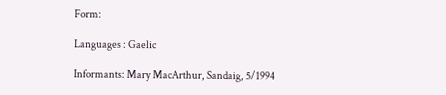Form:

Languages : Gaelic

Informants: Mary MacArthur, Sandaig, 5/1994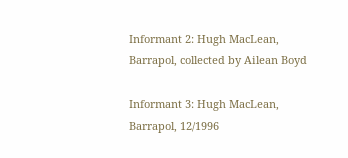Informant 2: Hugh MacLean, Barrapol, collected by Ailean Boyd

Informant 3: Hugh MacLean, Barrapol, 12/1996